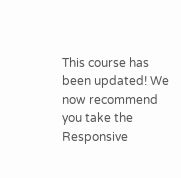This course has been updated! We now recommend you take the Responsive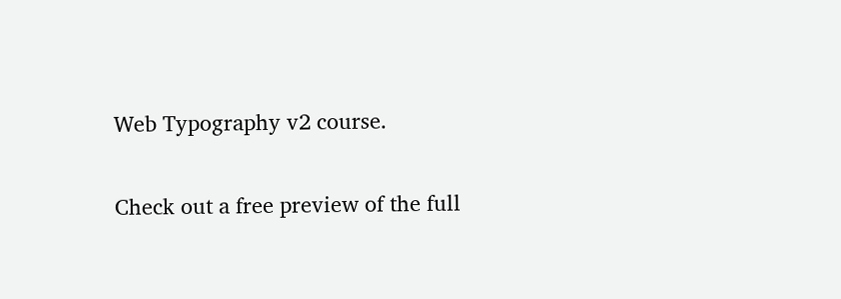Web Typography v2 course.

Check out a free preview of the full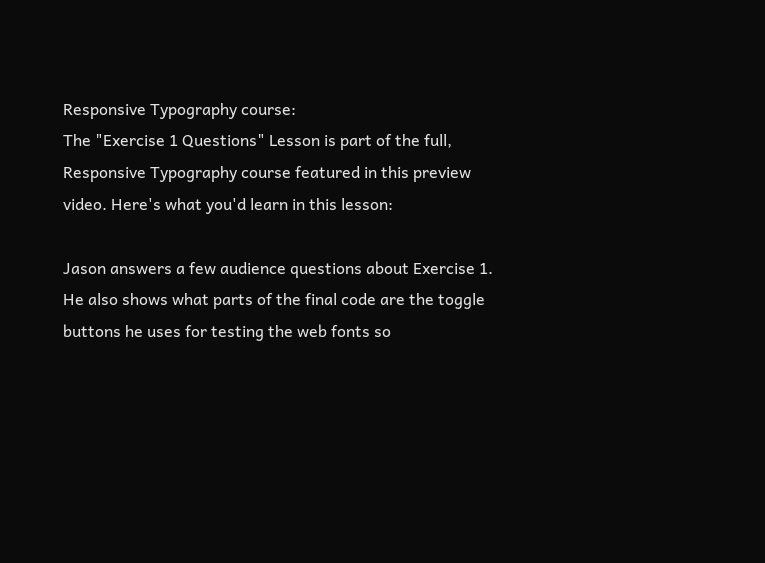Responsive Typography course:
The "Exercise 1 Questions" Lesson is part of the full, Responsive Typography course featured in this preview video. Here's what you'd learn in this lesson:

Jason answers a few audience questions about Exercise 1. He also shows what parts of the final code are the toggle buttons he uses for testing the web fonts so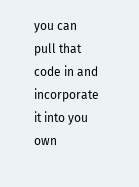you can pull that code in and incorporate it into you own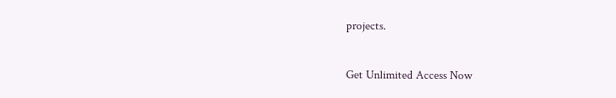projects.

Get Unlimited Access Now